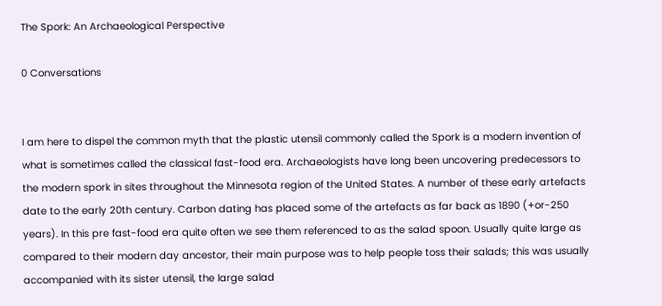The Spork: An Archaeological Perspective

0 Conversations


I am here to dispel the common myth that the plastic utensil commonly called the Spork is a modern invention of what is sometimes called the classical fast-food era. Archaeologists have long been uncovering predecessors to the modern spork in sites throughout the Minnesota region of the United States. A number of these early artefacts date to the early 20th century. Carbon dating has placed some of the artefacts as far back as 1890 (+or-250 years). In this pre fast-food era quite often we see them referenced to as the salad spoon. Usually quite large as compared to their modern day ancestor, their main purpose was to help people toss their salads; this was usually accompanied with its sister utensil, the large salad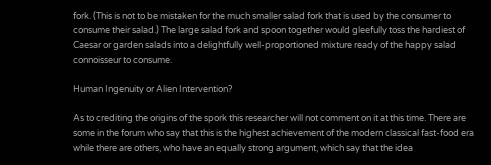fork. (This is not to be mistaken for the much smaller salad fork that is used by the consumer to consume their salad.) The large salad fork and spoon together would gleefully toss the hardiest of Caesar or garden salads into a delightfully well-proportioned mixture ready of the happy salad connoisseur to consume.

Human Ingenuity or Alien Intervention?

As to crediting the origins of the spork this researcher will not comment on it at this time. There are some in the forum who say that this is the highest achievement of the modern classical fast-food era while there are others, who have an equally strong argument, which say that the idea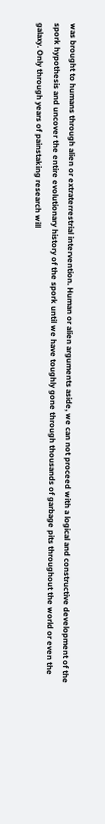was brought to humans through alien or extraterrestrial intervention. Human or alien arguments aside, we can not proceed with a logical and constructive development of the spork hypothesis and uncover the entire evolutionary history of the spork until we have toughly gone through thousands of garbage pits throughout the world or even the galaxy. Only through years of painstaking research will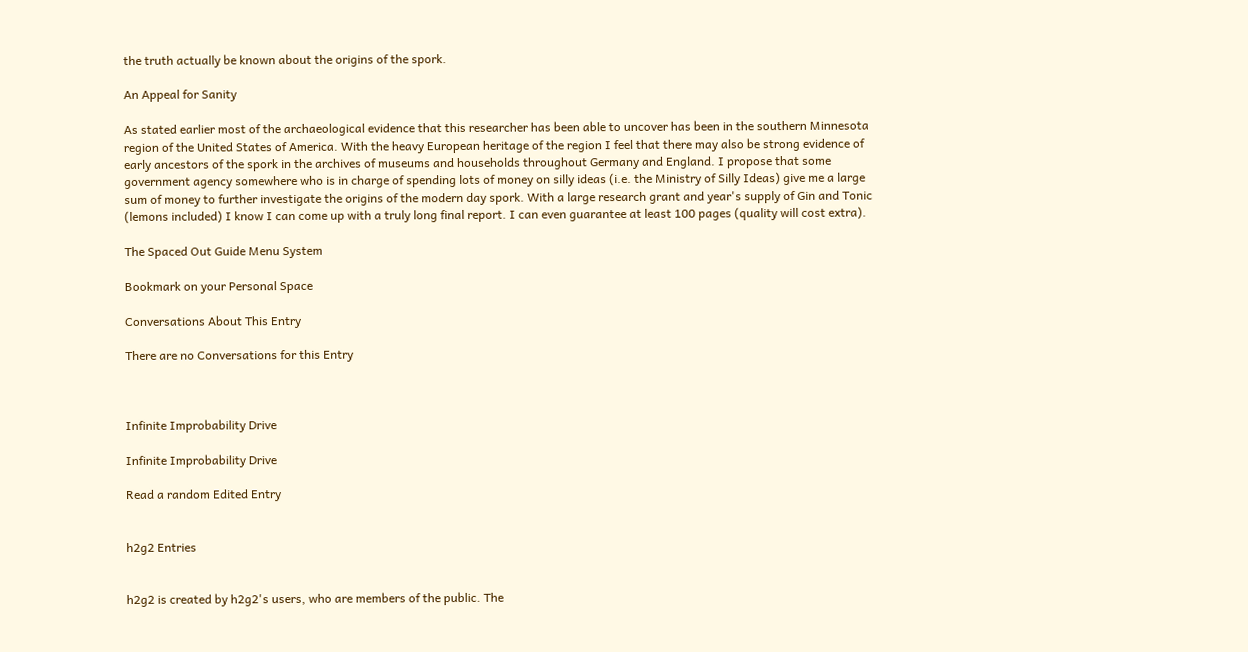the truth actually be known about the origins of the spork.

An Appeal for Sanity

As stated earlier most of the archaeological evidence that this researcher has been able to uncover has been in the southern Minnesota region of the United States of America. With the heavy European heritage of the region I feel that there may also be strong evidence of early ancestors of the spork in the archives of museums and households throughout Germany and England. I propose that some government agency somewhere who is in charge of spending lots of money on silly ideas (i.e. the Ministry of Silly Ideas) give me a large sum of money to further investigate the origins of the modern day spork. With a large research grant and year's supply of Gin and Tonic (lemons included) I know I can come up with a truly long final report. I can even guarantee at least 100 pages (quality will cost extra).

The Spaced Out Guide Menu System

Bookmark on your Personal Space

Conversations About This Entry

There are no Conversations for this Entry



Infinite Improbability Drive

Infinite Improbability Drive

Read a random Edited Entry


h2g2 Entries


h2g2 is created by h2g2's users, who are members of the public. The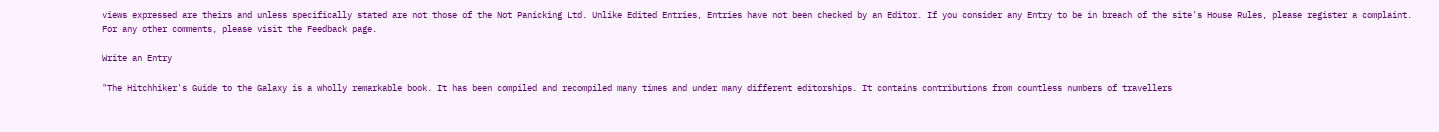views expressed are theirs and unless specifically stated are not those of the Not Panicking Ltd. Unlike Edited Entries, Entries have not been checked by an Editor. If you consider any Entry to be in breach of the site's House Rules, please register a complaint. For any other comments, please visit the Feedback page.

Write an Entry

"The Hitchhiker's Guide to the Galaxy is a wholly remarkable book. It has been compiled and recompiled many times and under many different editorships. It contains contributions from countless numbers of travellers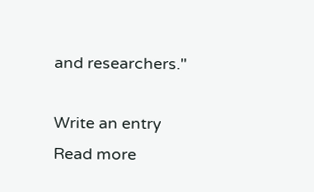and researchers."

Write an entry
Read more